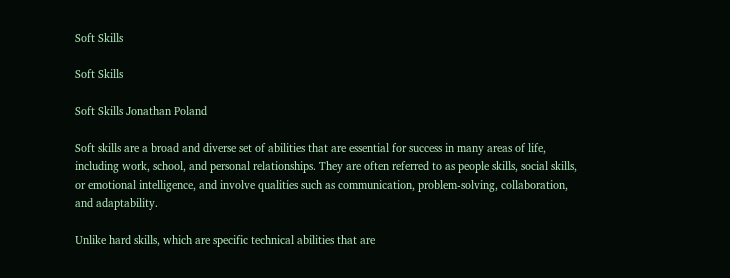Soft Skills

Soft Skills

Soft Skills Jonathan Poland

Soft skills are a broad and diverse set of abilities that are essential for success in many areas of life, including work, school, and personal relationships. They are often referred to as people skills, social skills, or emotional intelligence, and involve qualities such as communication, problem-solving, collaboration, and adaptability.

Unlike hard skills, which are specific technical abilities that are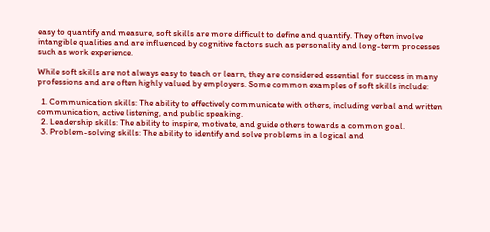easy to quantify and measure, soft skills are more difficult to define and quantify. They often involve intangible qualities and are influenced by cognitive factors such as personality and long-term processes such as work experience.

While soft skills are not always easy to teach or learn, they are considered essential for success in many professions and are often highly valued by employers. Some common examples of soft skills include:

  1. Communication skills: The ability to effectively communicate with others, including verbal and written communication, active listening, and public speaking.
  2. Leadership skills: The ability to inspire, motivate, and guide others towards a common goal.
  3. Problem-solving skills: The ability to identify and solve problems in a logical and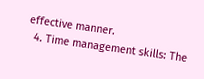effective manner.
  4. Time management skills: The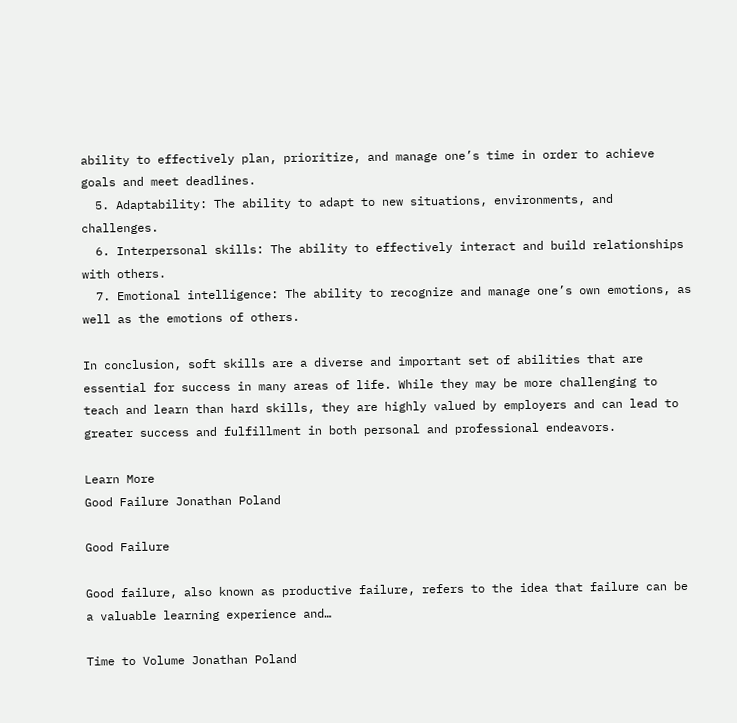ability to effectively plan, prioritize, and manage one’s time in order to achieve goals and meet deadlines.
  5. Adaptability: The ability to adapt to new situations, environments, and challenges.
  6. Interpersonal skills: The ability to effectively interact and build relationships with others.
  7. Emotional intelligence: The ability to recognize and manage one’s own emotions, as well as the emotions of others.

In conclusion, soft skills are a diverse and important set of abilities that are essential for success in many areas of life. While they may be more challenging to teach and learn than hard skills, they are highly valued by employers and can lead to greater success and fulfillment in both personal and professional endeavors.

Learn More
Good Failure Jonathan Poland

Good Failure

Good failure, also known as productive failure, refers to the idea that failure can be a valuable learning experience and…

Time to Volume Jonathan Poland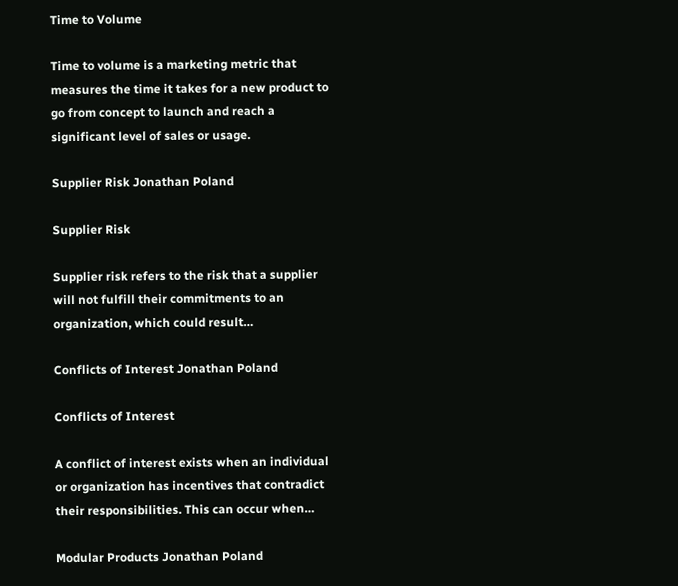Time to Volume

Time to volume is a marketing metric that measures the time it takes for a new product to go from concept to launch and reach a significant level of sales or usage.

Supplier Risk Jonathan Poland

Supplier Risk

Supplier risk refers to the risk that a supplier will not fulfill their commitments to an organization, which could result…

Conflicts of Interest Jonathan Poland

Conflicts of Interest

A conflict of interest exists when an individual or organization has incentives that contradict their responsibilities. This can occur when…

Modular Products Jonathan Poland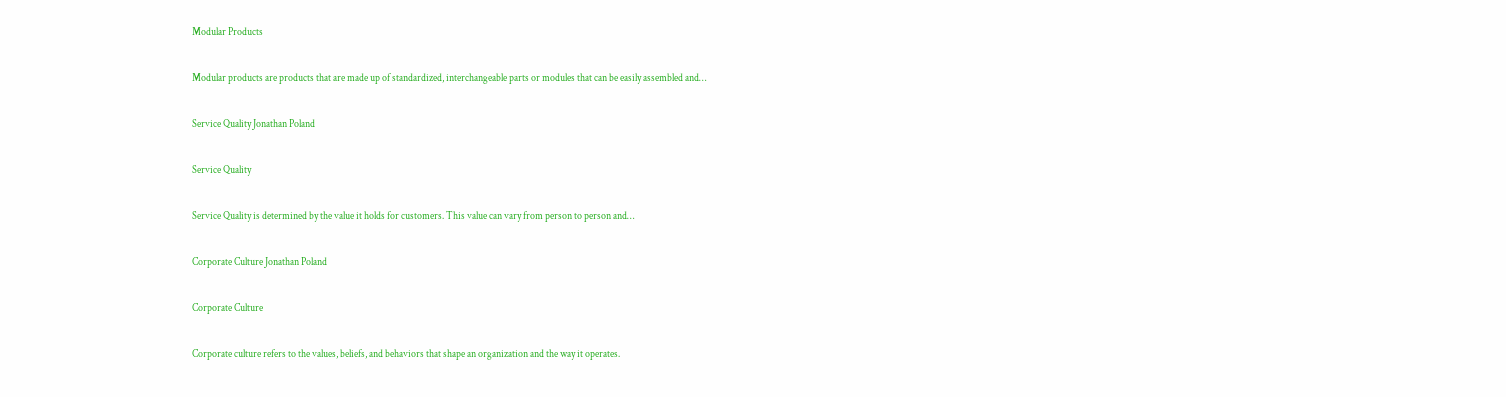Modular Products

Modular products are products that are made up of standardized, interchangeable parts or modules that can be easily assembled and…

Service Quality Jonathan Poland

Service Quality

Service Quality is determined by the value it holds for customers. This value can vary from person to person and…

Corporate Culture Jonathan Poland

Corporate Culture

Corporate culture refers to the values, beliefs, and behaviors that shape an organization and the way it operates.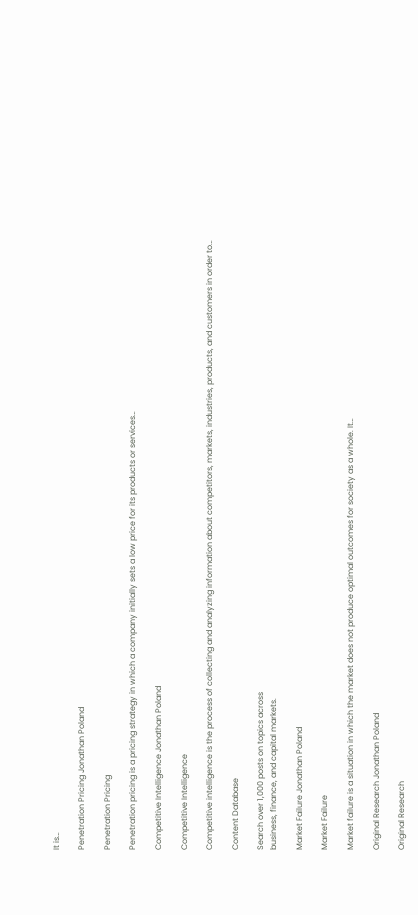It is…

Penetration Pricing Jonathan Poland

Penetration Pricing

Penetration pricing is a pricing strategy in which a company initially sets a low price for its products or services…

Competitive Intelligence Jonathan Poland

Competitive Intelligence

Competitive intelligence is the process of collecting and analyzing information about competitors, markets, industries, products, and customers in order to…

Content Database

Search over 1,000 posts on topics across
business, finance, and capital markets.

Market Failure Jonathan Poland

Market Failure

Market failure is a situation in which the market does not produce optimal outcomes for society as a whole. It…

Original Research Jonathan Poland

Original Research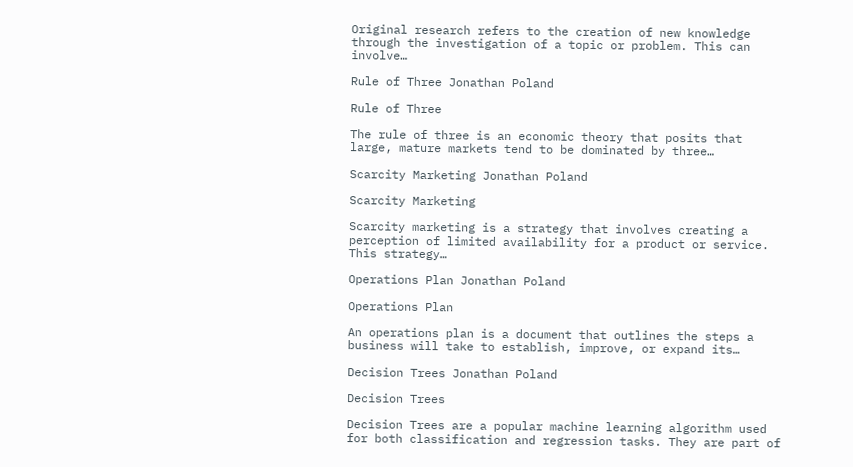Original research refers to the creation of new knowledge through the investigation of a topic or problem. This can involve…

Rule of Three Jonathan Poland

Rule of Three

The rule of three is an economic theory that posits that large, mature markets tend to be dominated by three…

Scarcity Marketing Jonathan Poland

Scarcity Marketing

Scarcity marketing is a strategy that involves creating a perception of limited availability for a product or service. This strategy…

Operations Plan Jonathan Poland

Operations Plan

An operations plan is a document that outlines the steps a business will take to establish, improve, or expand its…

Decision Trees Jonathan Poland

Decision Trees

Decision Trees are a popular machine learning algorithm used for both classification and regression tasks. They are part of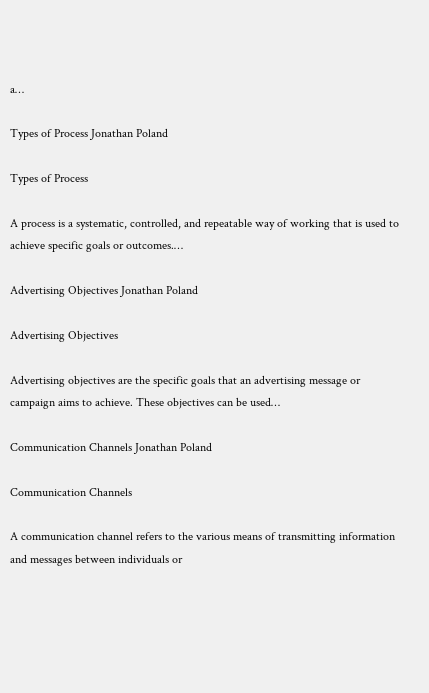a…

Types of Process Jonathan Poland

Types of Process

A process is a systematic, controlled, and repeatable way of working that is used to achieve specific goals or outcomes.…

Advertising Objectives Jonathan Poland

Advertising Objectives

Advertising objectives are the specific goals that an advertising message or campaign aims to achieve. These objectives can be used…

Communication Channels Jonathan Poland

Communication Channels

A communication channel refers to the various means of transmitting information and messages between individuals or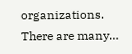organizations. There are many…